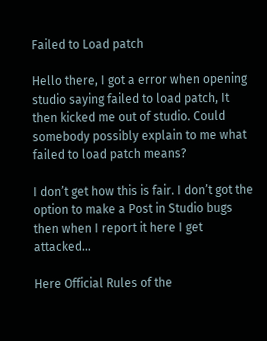Failed to Load patch

Hello there, I got a error when opening studio saying failed to load patch, It then kicked me out of studio. Could somebody possibly explain to me what failed to load patch means?

I don’t get how this is fair. I don’t got the option to make a Post in Studio bugs then when I report it here I get attacked…

Here Official Rules of the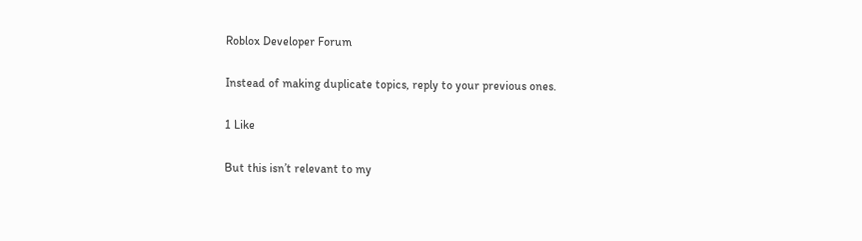Roblox Developer Forum

Instead of making duplicate topics, reply to your previous ones.

1 Like

But this isn’t relevant to my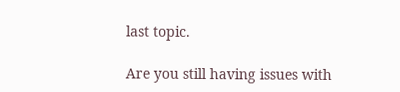last topic.

Are you still having issues with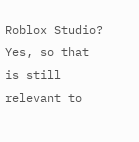Roblox Studio? Yes, so that is still relevant to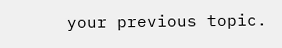your previous topic.